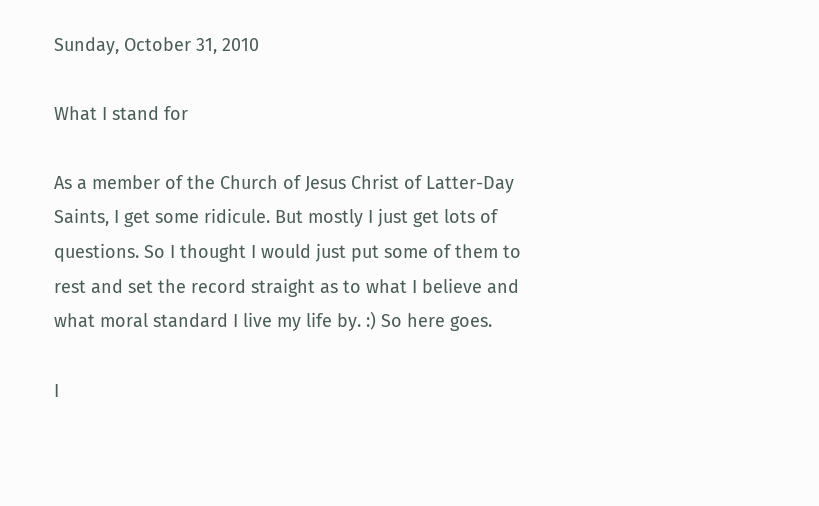Sunday, October 31, 2010

What I stand for

As a member of the Church of Jesus Christ of Latter-Day Saints, I get some ridicule. But mostly I just get lots of questions. So I thought I would just put some of them to rest and set the record straight as to what I believe and what moral standard I live my life by. :) So here goes.

I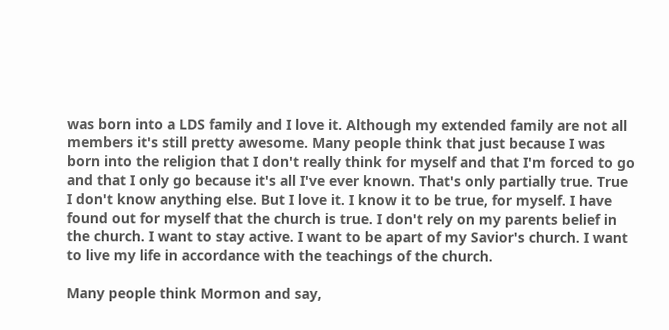was born into a LDS family and I love it. Although my extended family are not all members it's still pretty awesome. Many people think that just because I was born into the religion that I don't really think for myself and that I'm forced to go and that I only go because it's all I've ever known. That's only partially true. True I don't know anything else. But I love it. I know it to be true, for myself. I have found out for myself that the church is true. I don't rely on my parents belief in the church. I want to stay active. I want to be apart of my Savior's church. I want to live my life in accordance with the teachings of the church.

Many people think Mormon and say,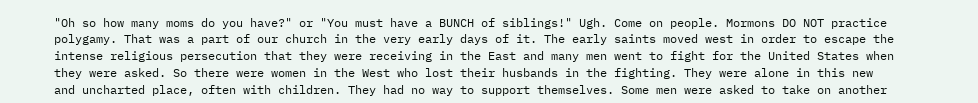"Oh so how many moms do you have?" or "You must have a BUNCH of siblings!" Ugh. Come on people. Mormons DO NOT practice polygamy. That was a part of our church in the very early days of it. The early saints moved west in order to escape the intense religious persecution that they were receiving in the East and many men went to fight for the United States when they were asked. So there were women in the West who lost their husbands in the fighting. They were alone in this new and uncharted place, often with children. They had no way to support themselves. Some men were asked to take on another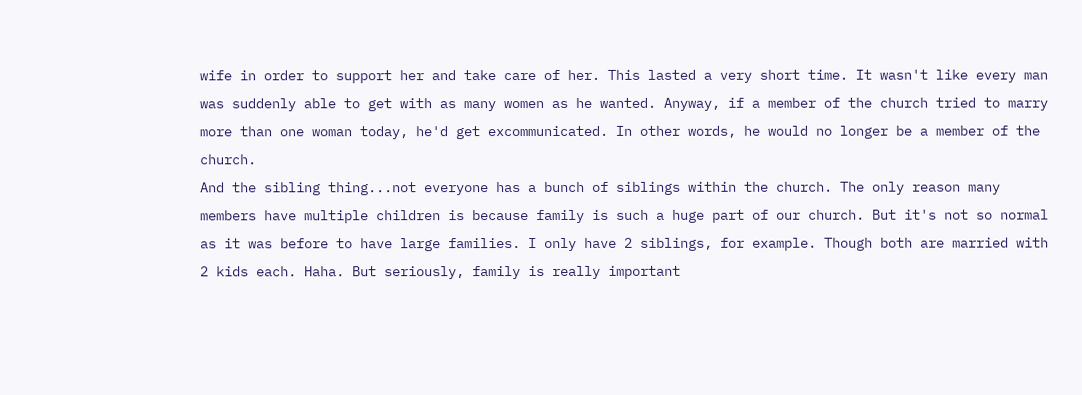wife in order to support her and take care of her. This lasted a very short time. It wasn't like every man was suddenly able to get with as many women as he wanted. Anyway, if a member of the church tried to marry more than one woman today, he'd get excommunicated. In other words, he would no longer be a member of the church.
And the sibling thing...not everyone has a bunch of siblings within the church. The only reason many members have multiple children is because family is such a huge part of our church. But it's not so normal as it was before to have large families. I only have 2 siblings, for example. Though both are married with 2 kids each. Haha. But seriously, family is really important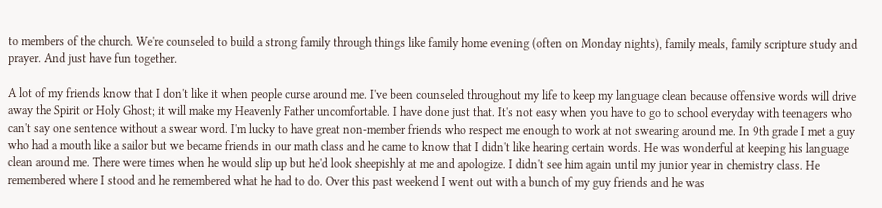to members of the church. We're counseled to build a strong family through things like family home evening (often on Monday nights), family meals, family scripture study and prayer. And just have fun together.

A lot of my friends know that I don't like it when people curse around me. I've been counseled throughout my life to keep my language clean because offensive words will drive away the Spirit or Holy Ghost; it will make my Heavenly Father uncomfortable. I have done just that. It's not easy when you have to go to school everyday with teenagers who can't say one sentence without a swear word. I'm lucky to have great non-member friends who respect me enough to work at not swearing around me. In 9th grade I met a guy who had a mouth like a sailor but we became friends in our math class and he came to know that I didn't like hearing certain words. He was wonderful at keeping his language clean around me. There were times when he would slip up but he'd look sheepishly at me and apologize. I didn't see him again until my junior year in chemistry class. He remembered where I stood and he remembered what he had to do. Over this past weekend I went out with a bunch of my guy friends and he was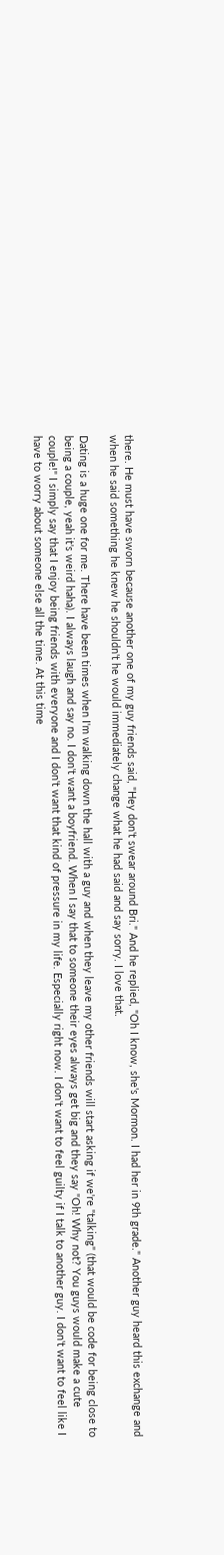there. He must have sworn because another one of my guy friends said, "Hey don't swear around Bri." And he replied, "Oh I know, she's Mormon. I had her in 9th grade." Another guy heard this exchange and when he said something he knew he shouldn't he would immediately change what he had said and say sorry. I love that.

Dating is a huge one for me. There have been times when I'm walking down the hall with a guy and when they leave my other friends will start asking if we're "talking" (that would be code for being close to being a couple, yeah it's weird haha). I always laugh and say no. I don't want a boyfriend. When I say that to someone their eyes always get big and they say "Oh! Why not? You guys would make a cute couple!" I simply say that I enjoy being friends with everyone and I don't want that kind of pressure in my life. Especially right now. I don't want to feel guilty if I talk to another guy. I don't want to feel like I have to worry about someone else all the time. At this time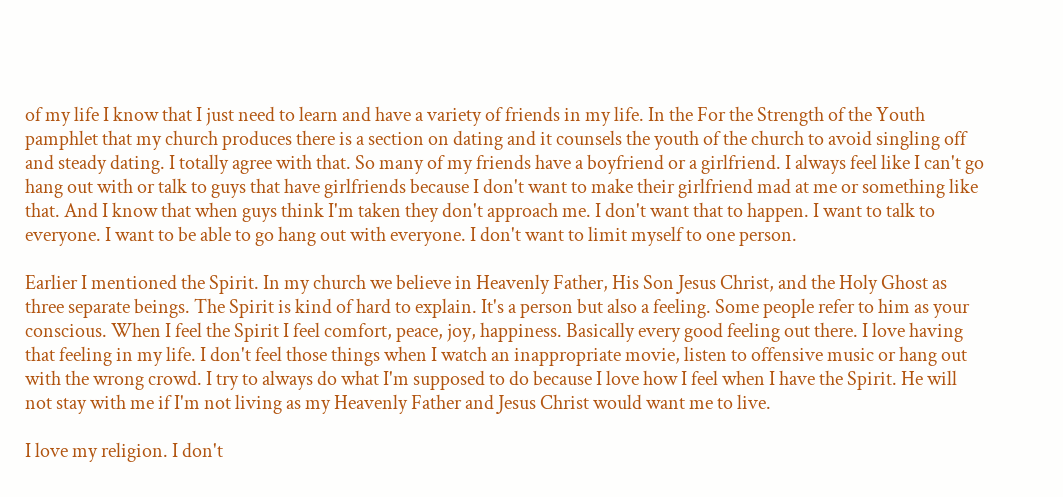of my life I know that I just need to learn and have a variety of friends in my life. In the For the Strength of the Youth pamphlet that my church produces there is a section on dating and it counsels the youth of the church to avoid singling off and steady dating. I totally agree with that. So many of my friends have a boyfriend or a girlfriend. I always feel like I can't go hang out with or talk to guys that have girlfriends because I don't want to make their girlfriend mad at me or something like that. And I know that when guys think I'm taken they don't approach me. I don't want that to happen. I want to talk to everyone. I want to be able to go hang out with everyone. I don't want to limit myself to one person.

Earlier I mentioned the Spirit. In my church we believe in Heavenly Father, His Son Jesus Christ, and the Holy Ghost as three separate beings. The Spirit is kind of hard to explain. It's a person but also a feeling. Some people refer to him as your conscious. When I feel the Spirit I feel comfort, peace, joy, happiness. Basically every good feeling out there. I love having that feeling in my life. I don't feel those things when I watch an inappropriate movie, listen to offensive music or hang out with the wrong crowd. I try to always do what I'm supposed to do because I love how I feel when I have the Spirit. He will not stay with me if I'm not living as my Heavenly Father and Jesus Christ would want me to live.

I love my religion. I don't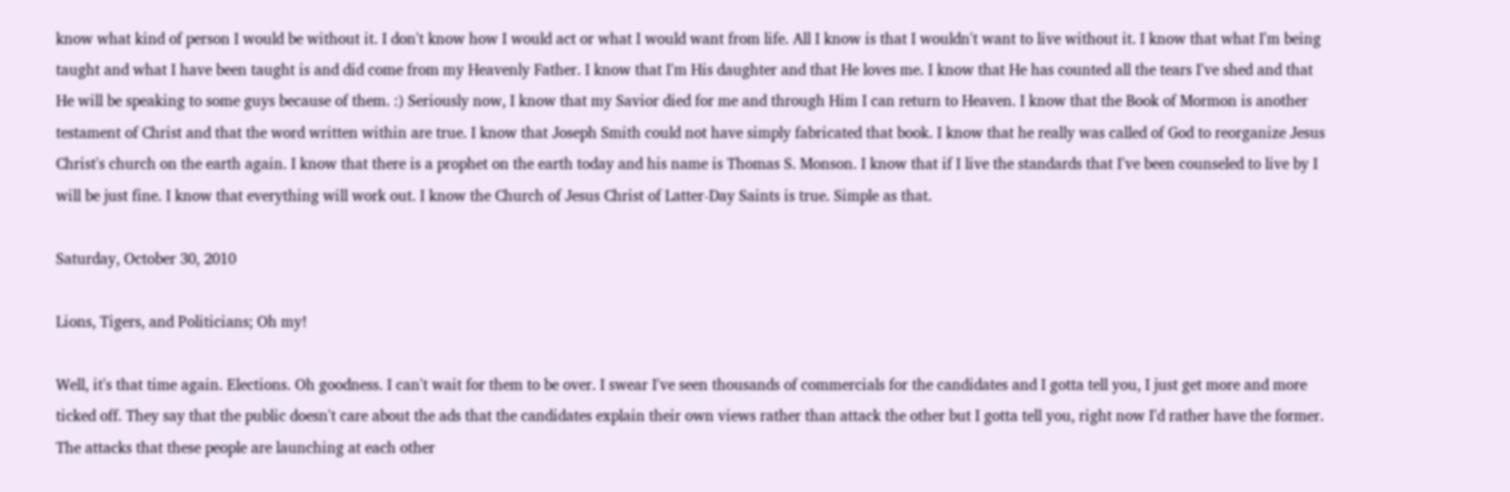know what kind of person I would be without it. I don't know how I would act or what I would want from life. All I know is that I wouldn't want to live without it. I know that what I'm being taught and what I have been taught is and did come from my Heavenly Father. I know that I'm His daughter and that He loves me. I know that He has counted all the tears I've shed and that He will be speaking to some guys because of them. :) Seriously now, I know that my Savior died for me and through Him I can return to Heaven. I know that the Book of Mormon is another testament of Christ and that the word written within are true. I know that Joseph Smith could not have simply fabricated that book. I know that he really was called of God to reorganize Jesus Christ's church on the earth again. I know that there is a prophet on the earth today and his name is Thomas S. Monson. I know that if I live the standards that I've been counseled to live by I will be just fine. I know that everything will work out. I know the Church of Jesus Christ of Latter-Day Saints is true. Simple as that.

Saturday, October 30, 2010

Lions, Tigers, and Politicians; Oh my!

Well, it's that time again. Elections. Oh goodness. I can't wait for them to be over. I swear I've seen thousands of commercials for the candidates and I gotta tell you, I just get more and more ticked off. They say that the public doesn't care about the ads that the candidates explain their own views rather than attack the other but I gotta tell you, right now I'd rather have the former. The attacks that these people are launching at each other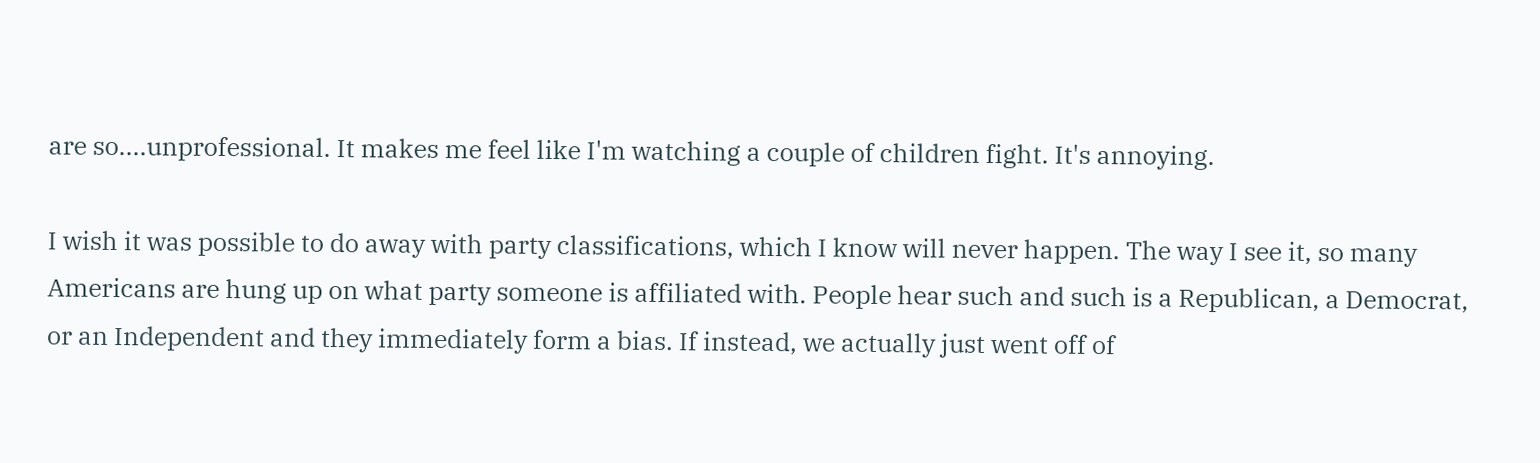are so....unprofessional. It makes me feel like I'm watching a couple of children fight. It's annoying.

I wish it was possible to do away with party classifications, which I know will never happen. The way I see it, so many Americans are hung up on what party someone is affiliated with. People hear such and such is a Republican, a Democrat, or an Independent and they immediately form a bias. If instead, we actually just went off of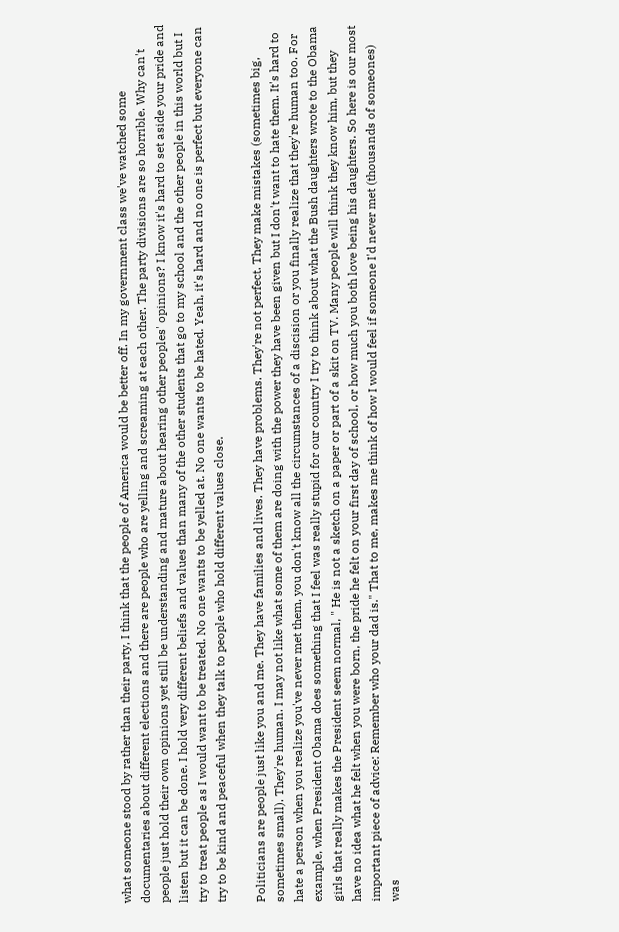what someone stood by rather than their party, I think that the people of America would be better off. In my government class we've watched some documentaries about different elections and there are people who are yelling and screaming at each other. The party divisions are so horrible. Why can't people just hold their own opinions yet still be understanding and mature about hearing other peoples' opinions? I know it's hard to set aside your pride and listen but it can be done. I hold very different beliefs and values than many of the other students that go to my school and the other people in this world but I try to treat people as I would want to be treated. No one wants to be yelled at. No one wants to be hated. Yeah, it's hard and no one is perfect but everyone can try to be kind and peaceful when they talk to people who hold different values close.

Politicians are people just like you and me. They have families and lives. They have problems. They're not perfect. They make mistakes (sometimes big, sometimes small). They're human. I may not like what some of them are doing with the power they have been given but I don't want to hate them. It's hard to hate a person when you realize you've never met them, you don't know all the circumstances of a discision or you finally realize that they're human too. For example, when President Obama does something that I feel was really stupid for our country I try to think about what the Bush daughters wrote to the Obama girls that really makes the President seem normal, " He is not a sketch on a paper or part of a skit on TV. Many people will think they know him, but they have no idea what he felt when you were born, the pride he felt on your first day of school, or how much you both love being his daughters. So here is our most important piece of advice: Remember who your dad is." That to me, makes me think of how I would feel if someone I'd never met (thousands of someones) was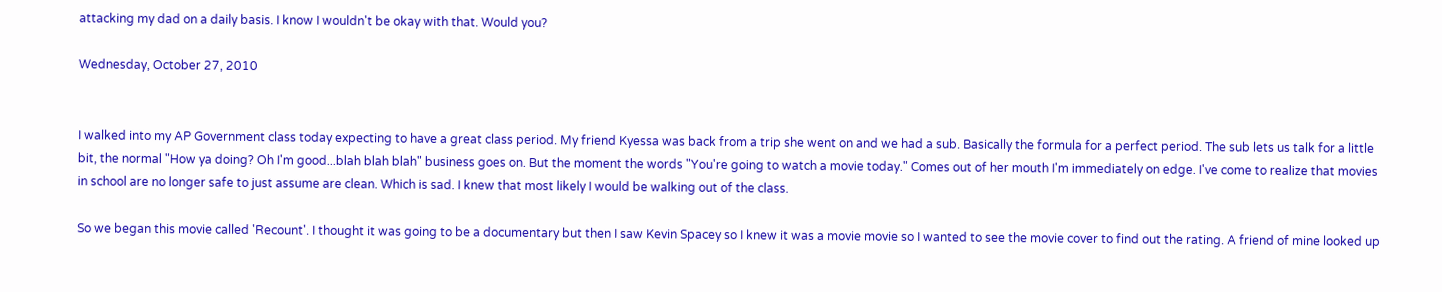attacking my dad on a daily basis. I know I wouldn't be okay with that. Would you?

Wednesday, October 27, 2010


I walked into my AP Government class today expecting to have a great class period. My friend Kyessa was back from a trip she went on and we had a sub. Basically the formula for a perfect period. The sub lets us talk for a little bit, the normal "How ya doing? Oh I'm good...blah blah blah" business goes on. But the moment the words "You're going to watch a movie today." Comes out of her mouth I'm immediately on edge. I've come to realize that movies in school are no longer safe to just assume are clean. Which is sad. I knew that most likely I would be walking out of the class.

So we began this movie called 'Recount'. I thought it was going to be a documentary but then I saw Kevin Spacey so I knew it was a movie movie so I wanted to see the movie cover to find out the rating. A friend of mine looked up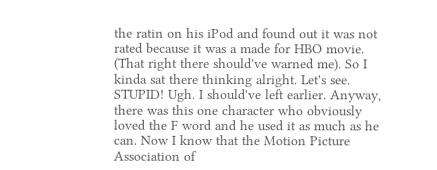the ratin on his iPod and found out it was not rated because it was a made for HBO movie. (That right there should've warned me). So I kinda sat there thinking alright. Let's see. STUPID! Ugh. I should've left earlier. Anyway, there was this one character who obviously loved the F word and he used it as much as he can. Now I know that the Motion Picture Association of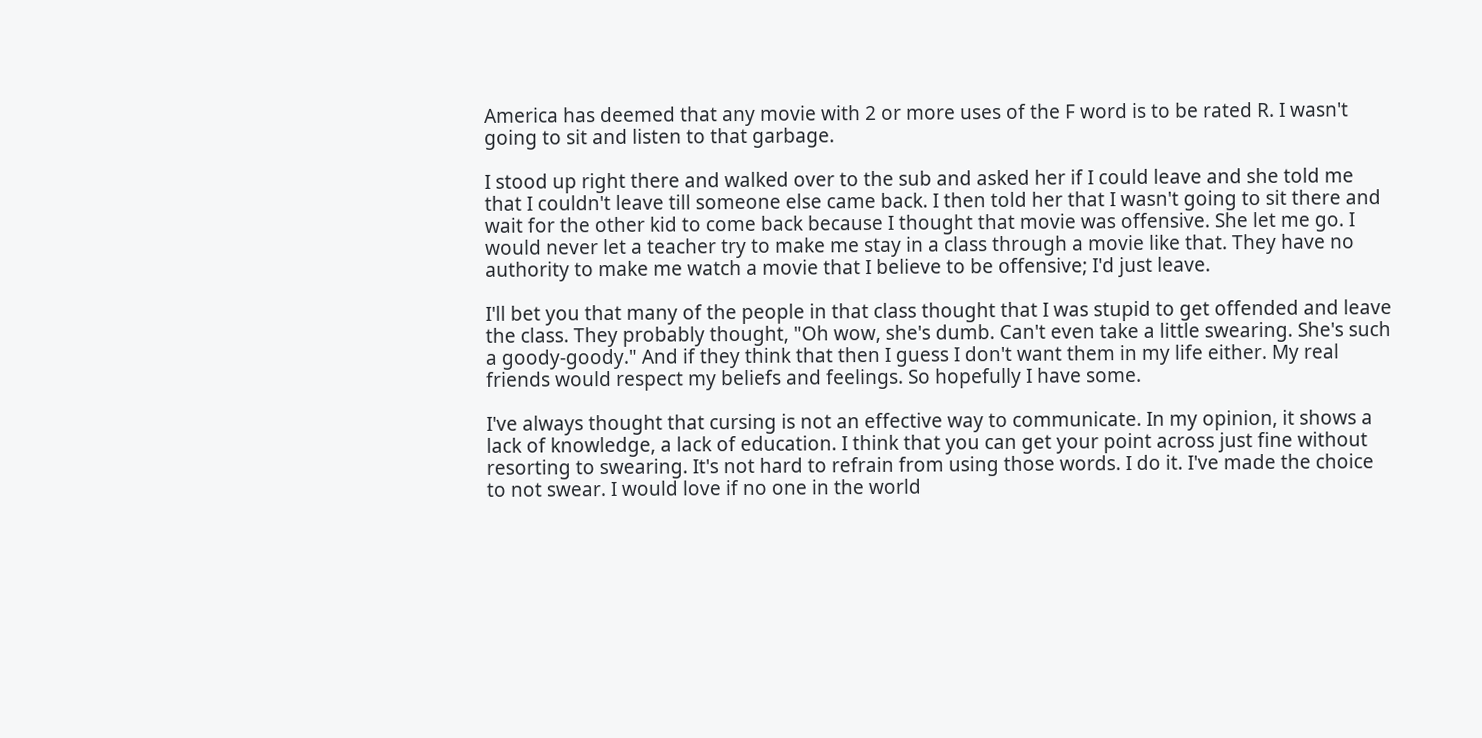America has deemed that any movie with 2 or more uses of the F word is to be rated R. I wasn't going to sit and listen to that garbage.

I stood up right there and walked over to the sub and asked her if I could leave and she told me that I couldn't leave till someone else came back. I then told her that I wasn't going to sit there and wait for the other kid to come back because I thought that movie was offensive. She let me go. I would never let a teacher try to make me stay in a class through a movie like that. They have no authority to make me watch a movie that I believe to be offensive; I'd just leave.

I'll bet you that many of the people in that class thought that I was stupid to get offended and leave the class. They probably thought, "Oh wow, she's dumb. Can't even take a little swearing. She's such a goody-goody." And if they think that then I guess I don't want them in my life either. My real friends would respect my beliefs and feelings. So hopefully I have some.

I've always thought that cursing is not an effective way to communicate. In my opinion, it shows a lack of knowledge, a lack of education. I think that you can get your point across just fine without resorting to swearing. It's not hard to refrain from using those words. I do it. I've made the choice to not swear. I would love if no one in the world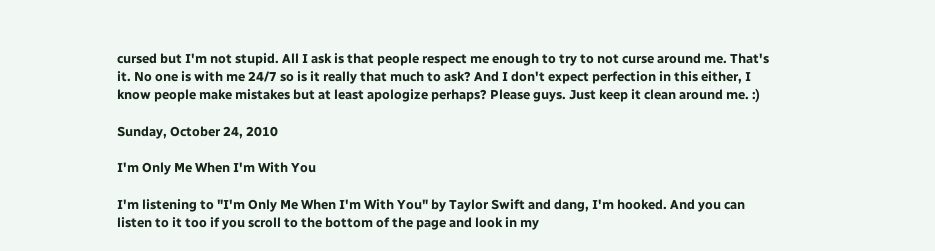cursed but I'm not stupid. All I ask is that people respect me enough to try to not curse around me. That's it. No one is with me 24/7 so is it really that much to ask? And I don't expect perfection in this either, I know people make mistakes but at least apologize perhaps? Please guys. Just keep it clean around me. :)

Sunday, October 24, 2010

I'm Only Me When I'm With You

I'm listening to "I'm Only Me When I'm With You" by Taylor Swift and dang, I'm hooked. And you can listen to it too if you scroll to the bottom of the page and look in my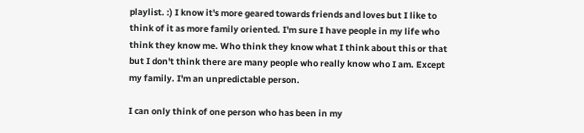playlist. :) I know it's more geared towards friends and loves but I like to think of it as more family oriented. I'm sure I have people in my life who think they know me. Who think they know what I think about this or that but I don't think there are many people who really know who I am. Except my family. I'm an unpredictable person.

I can only think of one person who has been in my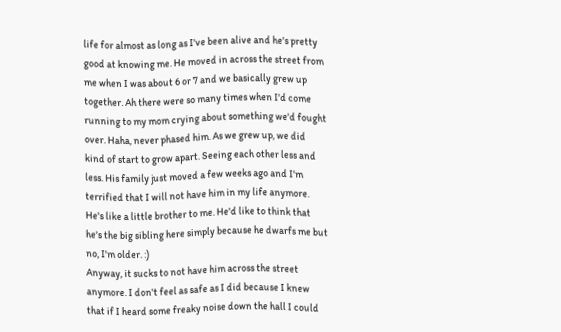life for almost as long as I've been alive and he's pretty good at knowing me. He moved in across the street from me when I was about 6 or 7 and we basically grew up together. Ah there were so many times when I'd come running to my mom crying about something we'd fought over. Haha, never phased him. As we grew up, we did kind of start to grow apart. Seeing each other less and less. His family just moved a few weeks ago and I'm terrified that I will not have him in my life anymore. He's like a little brother to me. He'd like to think that he's the big sibling here simply because he dwarfs me but no, I'm older. :)
Anyway, it sucks to not have him across the street anymore. I don't feel as safe as I did because I knew that if I heard some freaky noise down the hall I could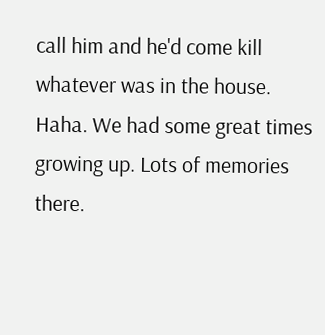call him and he'd come kill whatever was in the house. Haha. We had some great times growing up. Lots of memories there.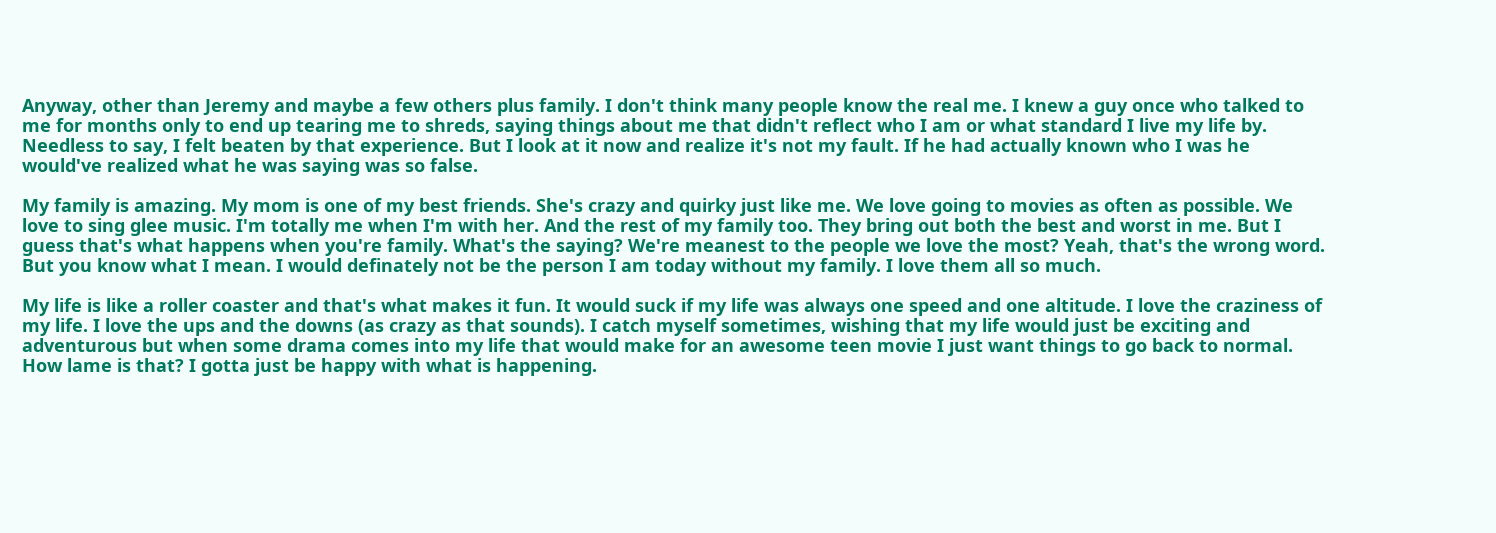Anyway, other than Jeremy and maybe a few others plus family. I don't think many people know the real me. I knew a guy once who talked to me for months only to end up tearing me to shreds, saying things about me that didn't reflect who I am or what standard I live my life by. Needless to say, I felt beaten by that experience. But I look at it now and realize it's not my fault. If he had actually known who I was he would've realized what he was saying was so false.

My family is amazing. My mom is one of my best friends. She's crazy and quirky just like me. We love going to movies as often as possible. We love to sing glee music. I'm totally me when I'm with her. And the rest of my family too. They bring out both the best and worst in me. But I guess that's what happens when you're family. What's the saying? We're meanest to the people we love the most? Yeah, that's the wrong word. But you know what I mean. I would definately not be the person I am today without my family. I love them all so much.

My life is like a roller coaster and that's what makes it fun. It would suck if my life was always one speed and one altitude. I love the craziness of my life. I love the ups and the downs (as crazy as that sounds). I catch myself sometimes, wishing that my life would just be exciting and adventurous but when some drama comes into my life that would make for an awesome teen movie I just want things to go back to normal. How lame is that? I gotta just be happy with what is happening.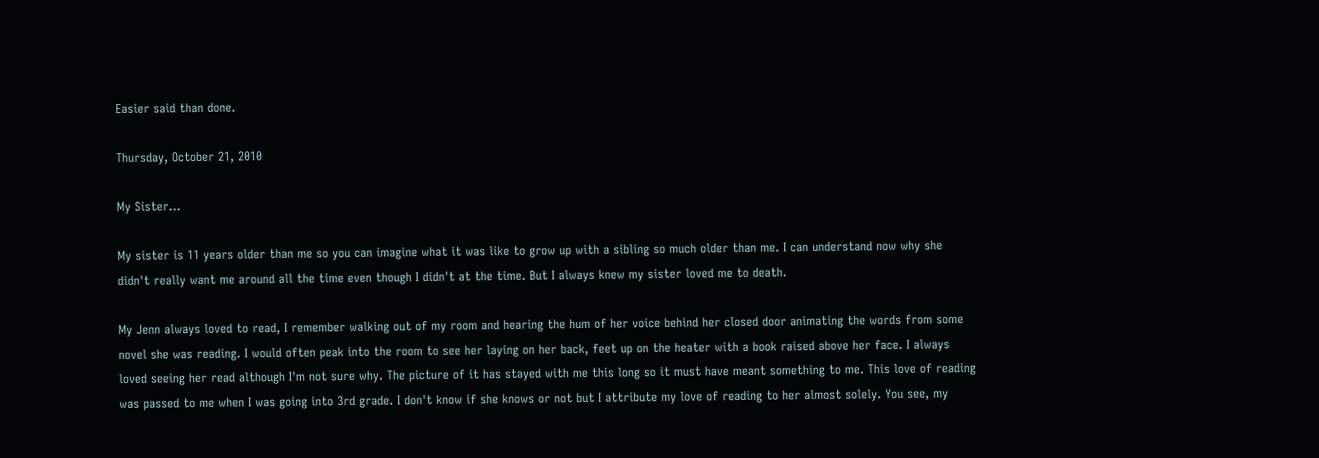Easier said than done.

Thursday, October 21, 2010

My Sister...

My sister is 11 years older than me so you can imagine what it was like to grow up with a sibling so much older than me. I can understand now why she didn't really want me around all the time even though I didn't at the time. But I always knew my sister loved me to death.

My Jenn always loved to read, I remember walking out of my room and hearing the hum of her voice behind her closed door animating the words from some novel she was reading. I would often peak into the room to see her laying on her back, feet up on the heater with a book raised above her face. I always loved seeing her read although I'm not sure why. The picture of it has stayed with me this long so it must have meant something to me. This love of reading was passed to me when I was going into 3rd grade. I don't know if she knows or not but I attribute my love of reading to her almost solely. You see, my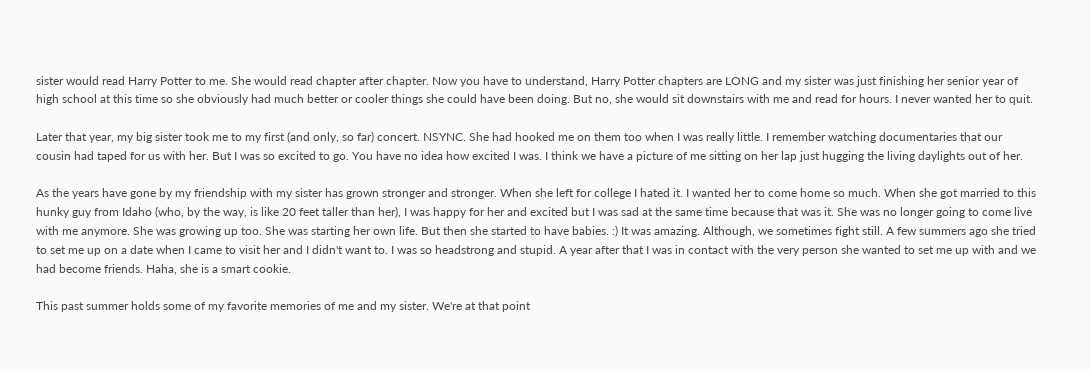sister would read Harry Potter to me. She would read chapter after chapter. Now you have to understand, Harry Potter chapters are LONG and my sister was just finishing her senior year of high school at this time so she obviously had much better or cooler things she could have been doing. But no, she would sit downstairs with me and read for hours. I never wanted her to quit.

Later that year, my big sister took me to my first (and only, so far) concert. NSYNC. She had hooked me on them too when I was really little. I remember watching documentaries that our cousin had taped for us with her. But I was so excited to go. You have no idea how excited I was. I think we have a picture of me sitting on her lap just hugging the living daylights out of her.

As the years have gone by my friendship with my sister has grown stronger and stronger. When she left for college I hated it. I wanted her to come home so much. When she got married to this hunky guy from Idaho (who, by the way, is like 20 feet taller than her), I was happy for her and excited but I was sad at the same time because that was it. She was no longer going to come live with me anymore. She was growing up too. She was starting her own life. But then she started to have babies. :) It was amazing. Although, we sometimes fight still. A few summers ago she tried to set me up on a date when I came to visit her and I didn't want to. I was so headstrong and stupid. A year after that I was in contact with the very person she wanted to set me up with and we had become friends. Haha, she is a smart cookie.

This past summer holds some of my favorite memories of me and my sister. We're at that point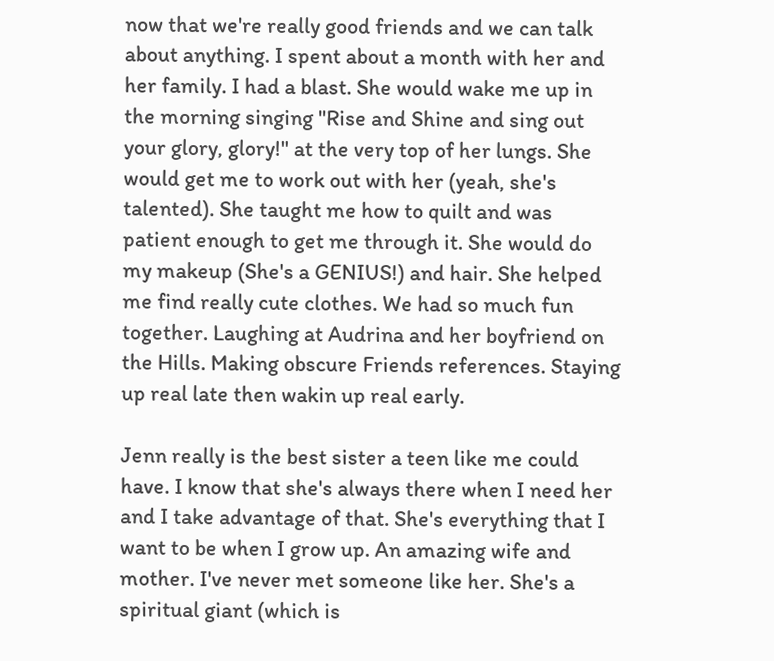now that we're really good friends and we can talk about anything. I spent about a month with her and her family. I had a blast. She would wake me up in the morning singing "Rise and Shine and sing out your glory, glory!" at the very top of her lungs. She would get me to work out with her (yeah, she's talented). She taught me how to quilt and was patient enough to get me through it. She would do my makeup (She's a GENIUS!) and hair. She helped me find really cute clothes. We had so much fun together. Laughing at Audrina and her boyfriend on the Hills. Making obscure Friends references. Staying up real late then wakin up real early.

Jenn really is the best sister a teen like me could have. I know that she's always there when I need her and I take advantage of that. She's everything that I want to be when I grow up. An amazing wife and mother. I've never met someone like her. She's a spiritual giant (which is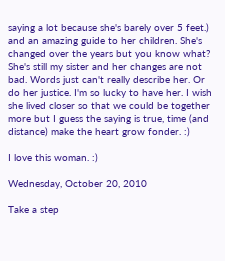saying a lot because she's barely over 5 feet.) and an amazing guide to her children. She's changed over the years but you know what? She's still my sister and her changes are not bad. Words just can't really describe her. Or do her justice. I'm so lucky to have her. I wish she lived closer so that we could be together more but I guess the saying is true, time (and distance) make the heart grow fonder. :)

I love this woman. :)

Wednesday, October 20, 2010

Take a step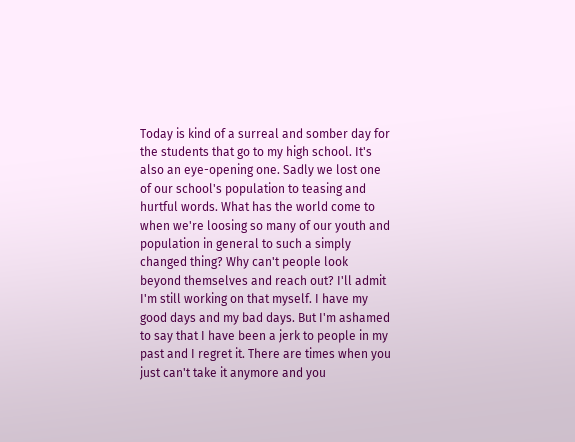Today is kind of a surreal and somber day for the students that go to my high school. It's also an eye-opening one. Sadly we lost one of our school's population to teasing and hurtful words. What has the world come to when we're loosing so many of our youth and population in general to such a simply changed thing? Why can't people look beyond themselves and reach out? I'll admit I'm still working on that myself. I have my good days and my bad days. But I'm ashamed to say that I have been a jerk to people in my past and I regret it. There are times when you just can't take it anymore and you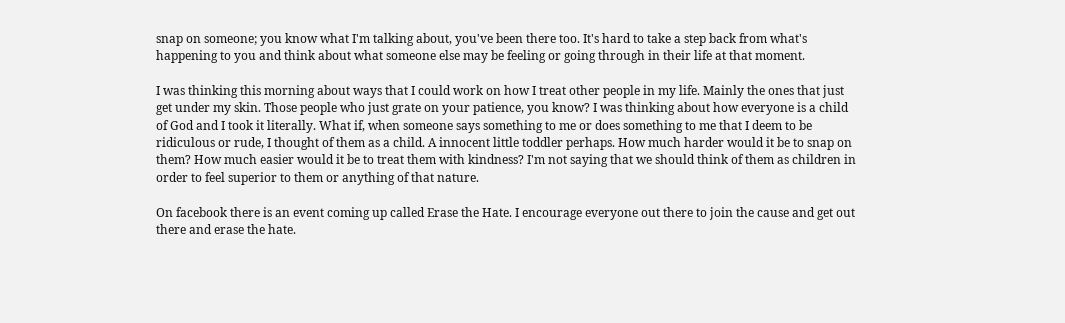snap on someone; you know what I'm talking about, you've been there too. It's hard to take a step back from what's happening to you and think about what someone else may be feeling or going through in their life at that moment.

I was thinking this morning about ways that I could work on how I treat other people in my life. Mainly the ones that just get under my skin. Those people who just grate on your patience, you know? I was thinking about how everyone is a child of God and I took it literally. What if, when someone says something to me or does something to me that I deem to be ridiculous or rude, I thought of them as a child. A innocent little toddler perhaps. How much harder would it be to snap on them? How much easier would it be to treat them with kindness? I'm not saying that we should think of them as children in order to feel superior to them or anything of that nature.

On facebook there is an event coming up called Erase the Hate. I encourage everyone out there to join the cause and get out there and erase the hate.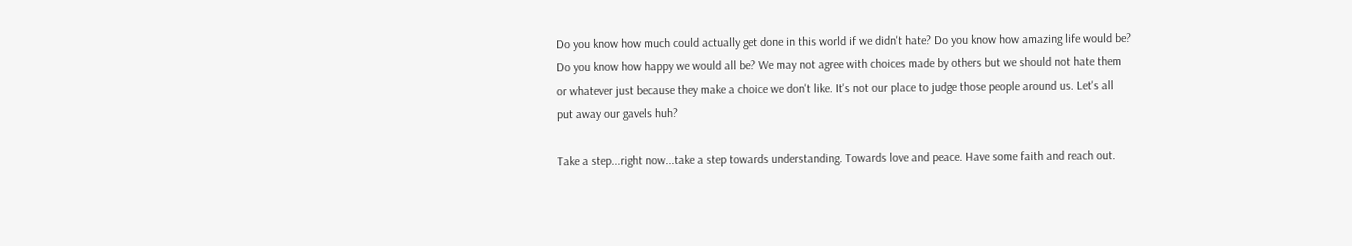Do you know how much could actually get done in this world if we didn't hate? Do you know how amazing life would be? Do you know how happy we would all be? We may not agree with choices made by others but we should not hate them or whatever just because they make a choice we don't like. It's not our place to judge those people around us. Let's all put away our gavels huh?

Take a step...right now...take a step towards understanding. Towards love and peace. Have some faith and reach out.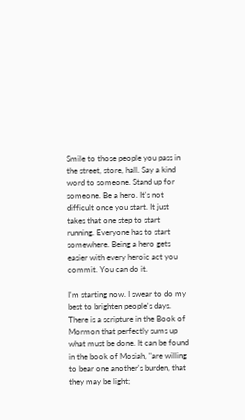Smile to those people you pass in the street, store, hall. Say a kind word to someone. Stand up for someone. Be a hero. It's not difficult once you start. It just takes that one step to start running. Everyone has to start somewhere. Being a hero gets easier with every heroic act you commit. You can do it.

I'm starting now. I swear to do my best to brighten people's days. There is a scripture in the Book of Mormon that perfectly sums up what must be done. It can be found in the book of Mosiah, "are willing to bear one another's burden, that they may be light;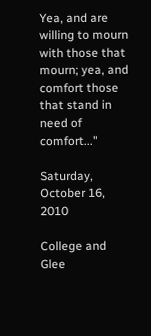Yea, and are willing to mourn with those that mourn; yea, and comfort those that stand in need of comfort..."

Saturday, October 16, 2010

College and Glee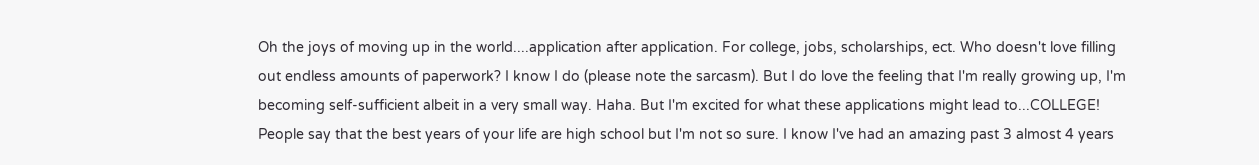Oh the joys of moving up in the world....application after application. For college, jobs, scholarships, ect. Who doesn't love filling out endless amounts of paperwork? I know I do (please note the sarcasm). But I do love the feeling that I'm really growing up, I'm becoming self-sufficient albeit in a very small way. Haha. But I'm excited for what these applications might lead to...COLLEGE! People say that the best years of your life are high school but I'm not so sure. I know I've had an amazing past 3 almost 4 years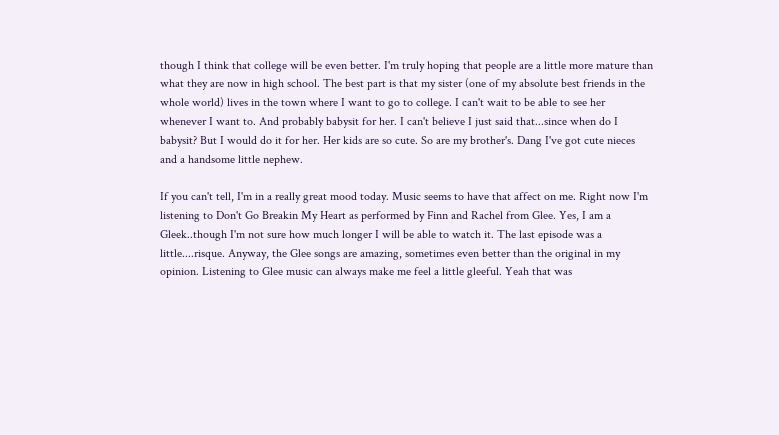though I think that college will be even better. I'm truly hoping that people are a little more mature than what they are now in high school. The best part is that my sister (one of my absolute best friends in the whole world) lives in the town where I want to go to college. I can't wait to be able to see her whenever I want to. And probably babysit for her. I can't believe I just said that...since when do I babysit? But I would do it for her. Her kids are so cute. So are my brother's. Dang I've got cute nieces and a handsome little nephew.

If you can't tell, I'm in a really great mood today. Music seems to have that affect on me. Right now I'm listening to Don't Go Breakin My Heart as performed by Finn and Rachel from Glee. Yes, I am a Gleek..though I'm not sure how much longer I will be able to watch it. The last episode was a little....risque. Anyway, the Glee songs are amazing, sometimes even better than the original in my opinion. Listening to Glee music can always make me feel a little gleeful. Yeah that was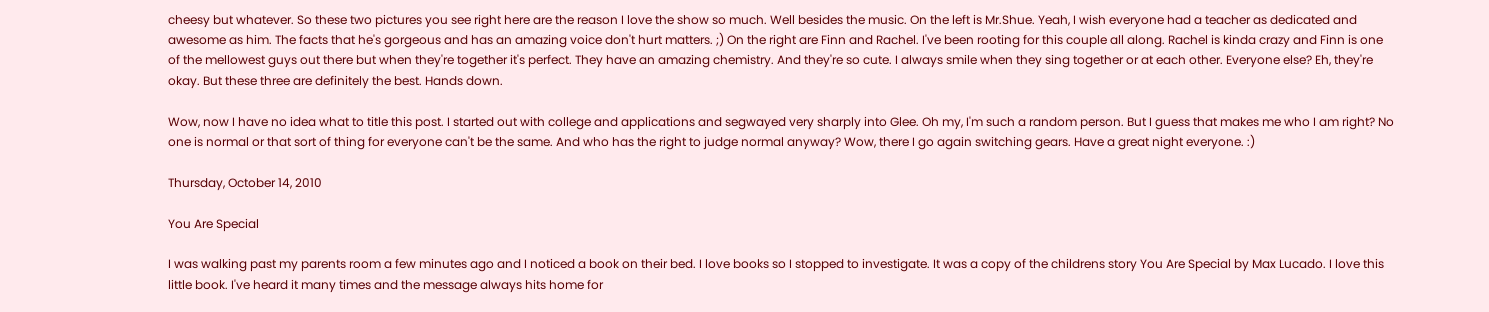cheesy but whatever. So these two pictures you see right here are the reason I love the show so much. Well besides the music. On the left is Mr.Shue. Yeah, I wish everyone had a teacher as dedicated and awesome as him. The facts that he's gorgeous and has an amazing voice don't hurt matters. ;) On the right are Finn and Rachel. I've been rooting for this couple all along. Rachel is kinda crazy and Finn is one of the mellowest guys out there but when they're together it's perfect. They have an amazing chemistry. And they're so cute. I always smile when they sing together or at each other. Everyone else? Eh, they're okay. But these three are definitely the best. Hands down.

Wow, now I have no idea what to title this post. I started out with college and applications and segwayed very sharply into Glee. Oh my, I'm such a random person. But I guess that makes me who I am right? No one is normal or that sort of thing for everyone can't be the same. And who has the right to judge normal anyway? Wow, there I go again switching gears. Have a great night everyone. :)

Thursday, October 14, 2010

You Are Special

I was walking past my parents room a few minutes ago and I noticed a book on their bed. I love books so I stopped to investigate. It was a copy of the childrens story You Are Special by Max Lucado. I love this little book. I've heard it many times and the message always hits home for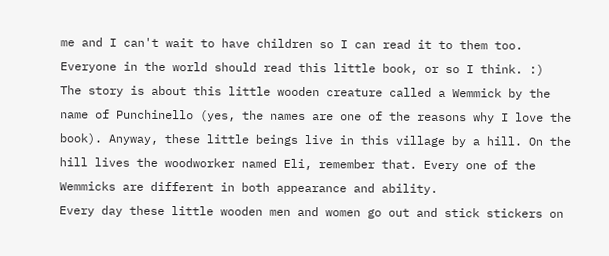me and I can't wait to have children so I can read it to them too. Everyone in the world should read this little book, or so I think. :)
The story is about this little wooden creature called a Wemmick by the name of Punchinello (yes, the names are one of the reasons why I love the book). Anyway, these little beings live in this village by a hill. On the hill lives the woodworker named Eli, remember that. Every one of the Wemmicks are different in both appearance and ability.
Every day these little wooden men and women go out and stick stickers on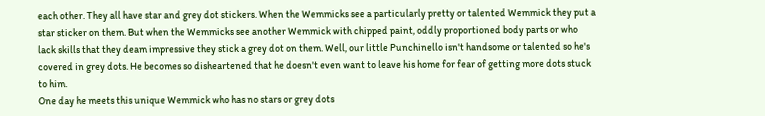each other. They all have star and grey dot stickers. When the Wemmicks see a particularly pretty or talented Wemmick they put a star sticker on them. But when the Wemmicks see another Wemmick with chipped paint, oddly proportioned body parts or who lack skills that they deam impressive they stick a grey dot on them. Well, our little Punchinello isn't handsome or talented so he's covered in grey dots. He becomes so disheartened that he doesn't even want to leave his home for fear of getting more dots stuck to him.
One day he meets this unique Wemmick who has no stars or grey dots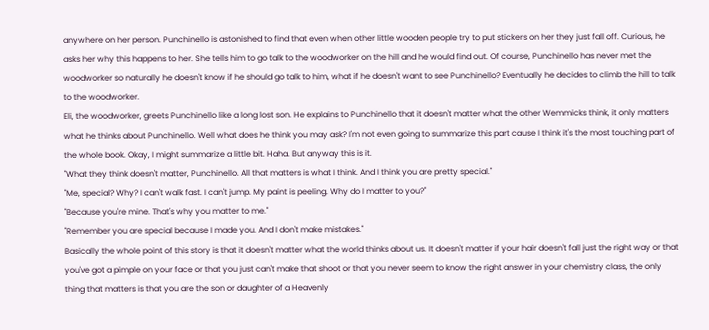anywhere on her person. Punchinello is astonished to find that even when other little wooden people try to put stickers on her they just fall off. Curious, he asks her why this happens to her. She tells him to go talk to the woodworker on the hill and he would find out. Of course, Punchinello has never met the woodworker so naturally he doesn't know if he should go talk to him, what if he doesn't want to see Punchinello? Eventually he decides to climb the hill to talk to the woodworker.
Eli, the woodworker, greets Punchinello like a long lost son. He explains to Punchinello that it doesn't matter what the other Wemmicks think, it only matters what he thinks about Punchinello. Well what does he think you may ask? I'm not even going to summarize this part cause I think it's the most touching part of the whole book. Okay, I might summarize a little bit. Haha. But anyway this is it.
"What they think doesn't matter, Punchinello. All that matters is what I think. And I think you are pretty special."
"Me, special? Why? I can't walk fast. I can't jump. My paint is peeling. Why do I matter to you?"
"Because you're mine. That's why you matter to me."
"Remember you are special because I made you. And I don't make mistakes."
Basically the whole point of this story is that it doesn't matter what the world thinks about us. It doesn't matter if your hair doesn't fall just the right way or that you've got a pimple on your face or that you just can't make that shoot or that you never seem to know the right answer in your chemistry class, the only thing that matters is that you are the son or daughter of a Heavenly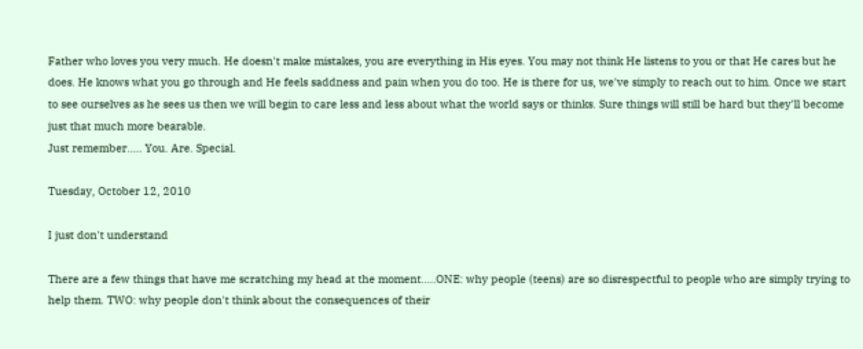Father who loves you very much. He doesn't make mistakes, you are everything in His eyes. You may not think He listens to you or that He cares but he does. He knows what you go through and He feels saddness and pain when you do too. He is there for us, we've simply to reach out to him. Once we start to see ourselves as he sees us then we will begin to care less and less about what the world says or thinks. Sure things will still be hard but they'll become just that much more bearable.
Just remember..... You. Are. Special.

Tuesday, October 12, 2010

I just don't understand

There are a few things that have me scratching my head at the moment.....ONE: why people (teens) are so disrespectful to people who are simply trying to help them. TWO: why people don't think about the consequences of their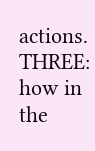actions. THREE: how in the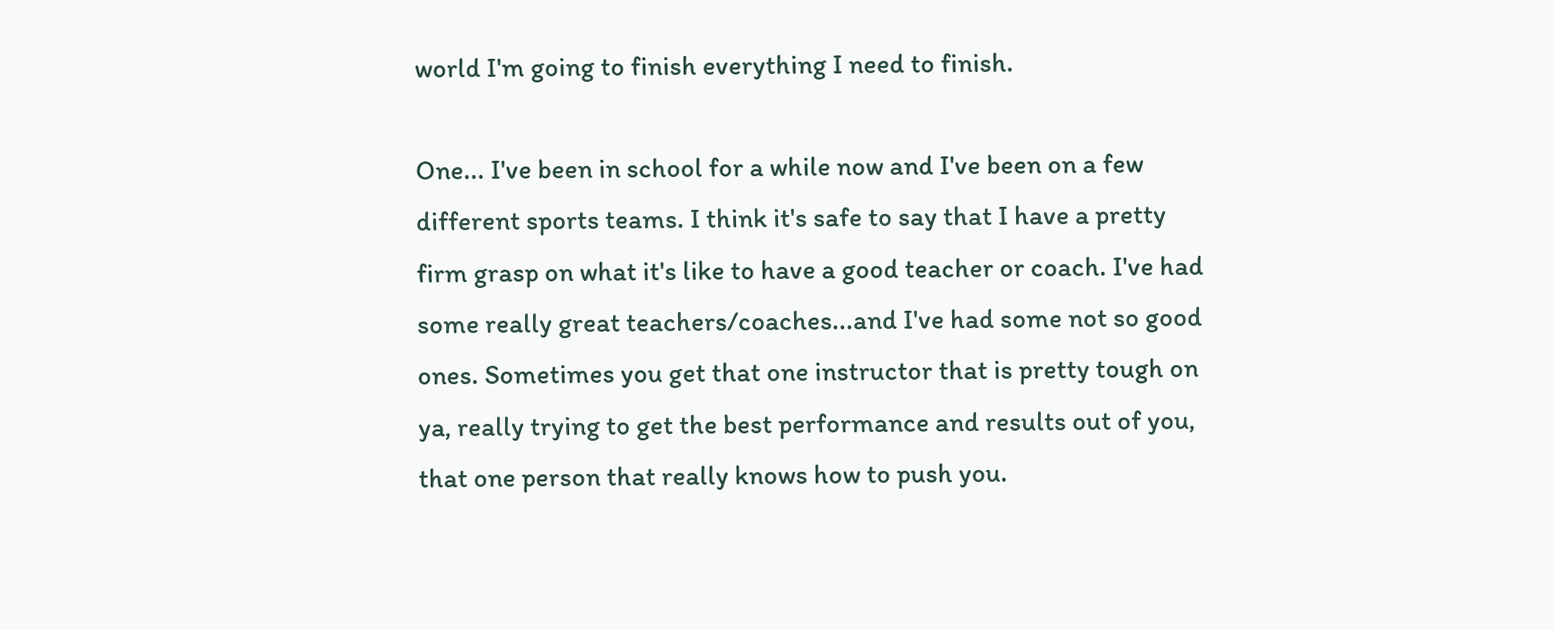world I'm going to finish everything I need to finish.

One... I've been in school for a while now and I've been on a few different sports teams. I think it's safe to say that I have a pretty firm grasp on what it's like to have a good teacher or coach. I've had some really great teachers/coaches...and I've had some not so good ones. Sometimes you get that one instructor that is pretty tough on ya, really trying to get the best performance and results out of you, that one person that really knows how to push you.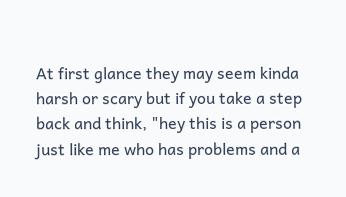At first glance they may seem kinda harsh or scary but if you take a step back and think, "hey this is a person just like me who has problems and a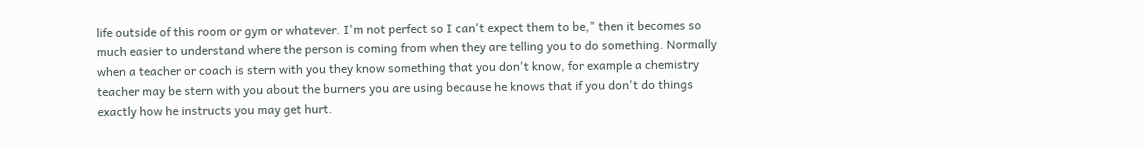life outside of this room or gym or whatever. I'm not perfect so I can't expect them to be," then it becomes so much easier to understand where the person is coming from when they are telling you to do something. Normally when a teacher or coach is stern with you they know something that you don't know, for example a chemistry teacher may be stern with you about the burners you are using because he knows that if you don't do things exactly how he instructs you may get hurt.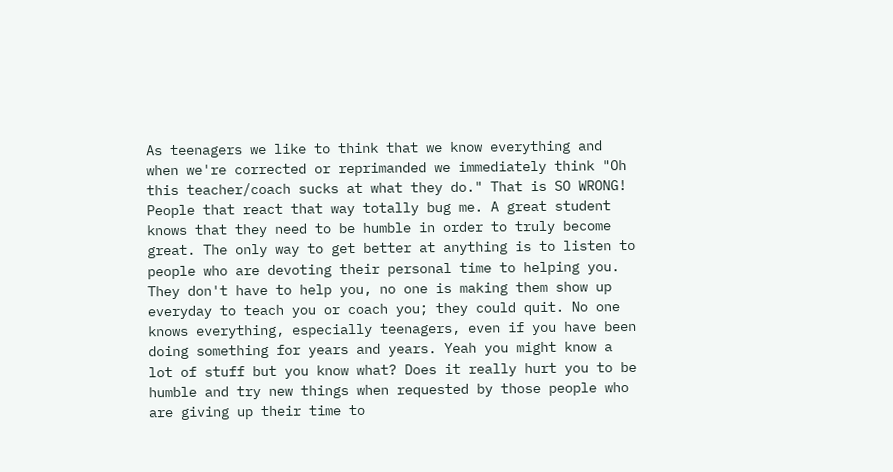As teenagers we like to think that we know everything and when we're corrected or reprimanded we immediately think "Oh this teacher/coach sucks at what they do." That is SO WRONG! People that react that way totally bug me. A great student knows that they need to be humble in order to truly become great. The only way to get better at anything is to listen to people who are devoting their personal time to helping you. They don't have to help you, no one is making them show up everyday to teach you or coach you; they could quit. No one knows everything, especially teenagers, even if you have been doing something for years and years. Yeah you might know a lot of stuff but you know what? Does it really hurt you to be humble and try new things when requested by those people who are giving up their time to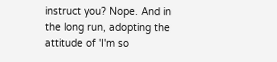instruct you? Nope. And in the long run, adopting the attitude of 'I'm so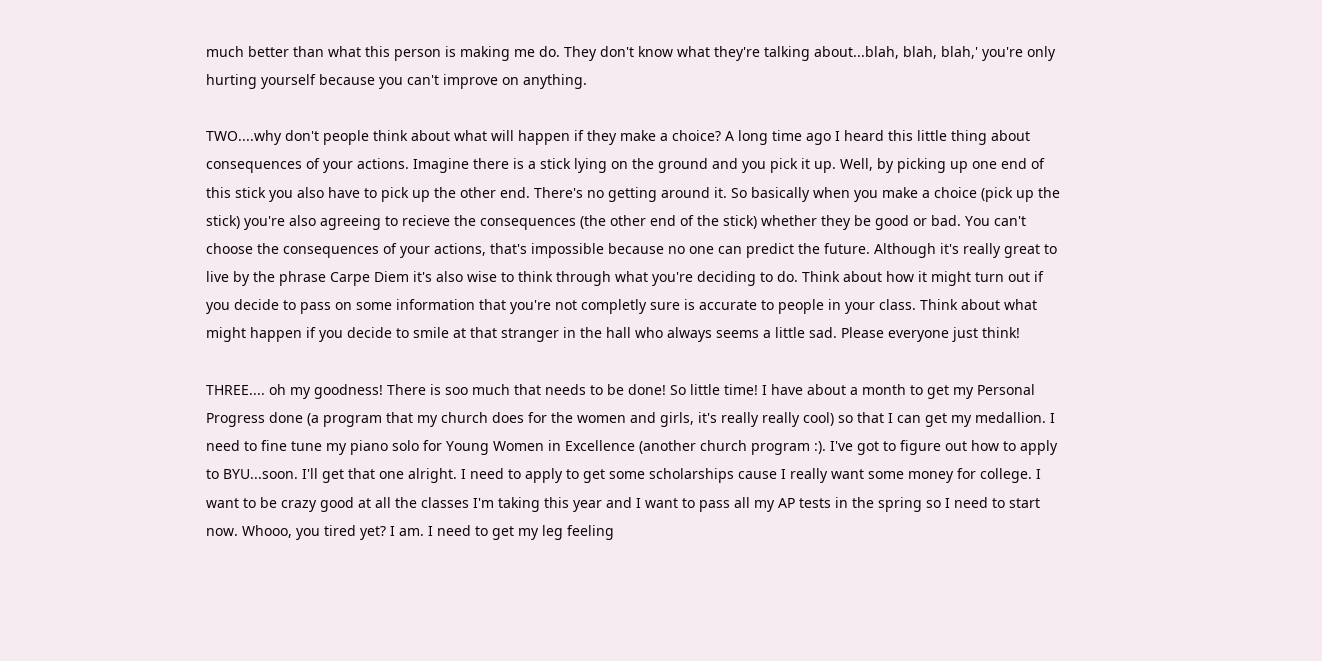much better than what this person is making me do. They don't know what they're talking about...blah, blah, blah,' you're only hurting yourself because you can't improve on anything.

TWO....why don't people think about what will happen if they make a choice? A long time ago I heard this little thing about consequences of your actions. Imagine there is a stick lying on the ground and you pick it up. Well, by picking up one end of this stick you also have to pick up the other end. There's no getting around it. So basically when you make a choice (pick up the stick) you're also agreeing to recieve the consequences (the other end of the stick) whether they be good or bad. You can't choose the consequences of your actions, that's impossible because no one can predict the future. Although it's really great to live by the phrase Carpe Diem it's also wise to think through what you're deciding to do. Think about how it might turn out if you decide to pass on some information that you're not completly sure is accurate to people in your class. Think about what might happen if you decide to smile at that stranger in the hall who always seems a little sad. Please everyone just think!

THREE.... oh my goodness! There is soo much that needs to be done! So little time! I have about a month to get my Personal Progress done (a program that my church does for the women and girls, it's really really cool) so that I can get my medallion. I need to fine tune my piano solo for Young Women in Excellence (another church program :). I've got to figure out how to apply to BYU...soon. I'll get that one alright. I need to apply to get some scholarships cause I really want some money for college. I want to be crazy good at all the classes I'm taking this year and I want to pass all my AP tests in the spring so I need to start now. Whooo, you tired yet? I am. I need to get my leg feeling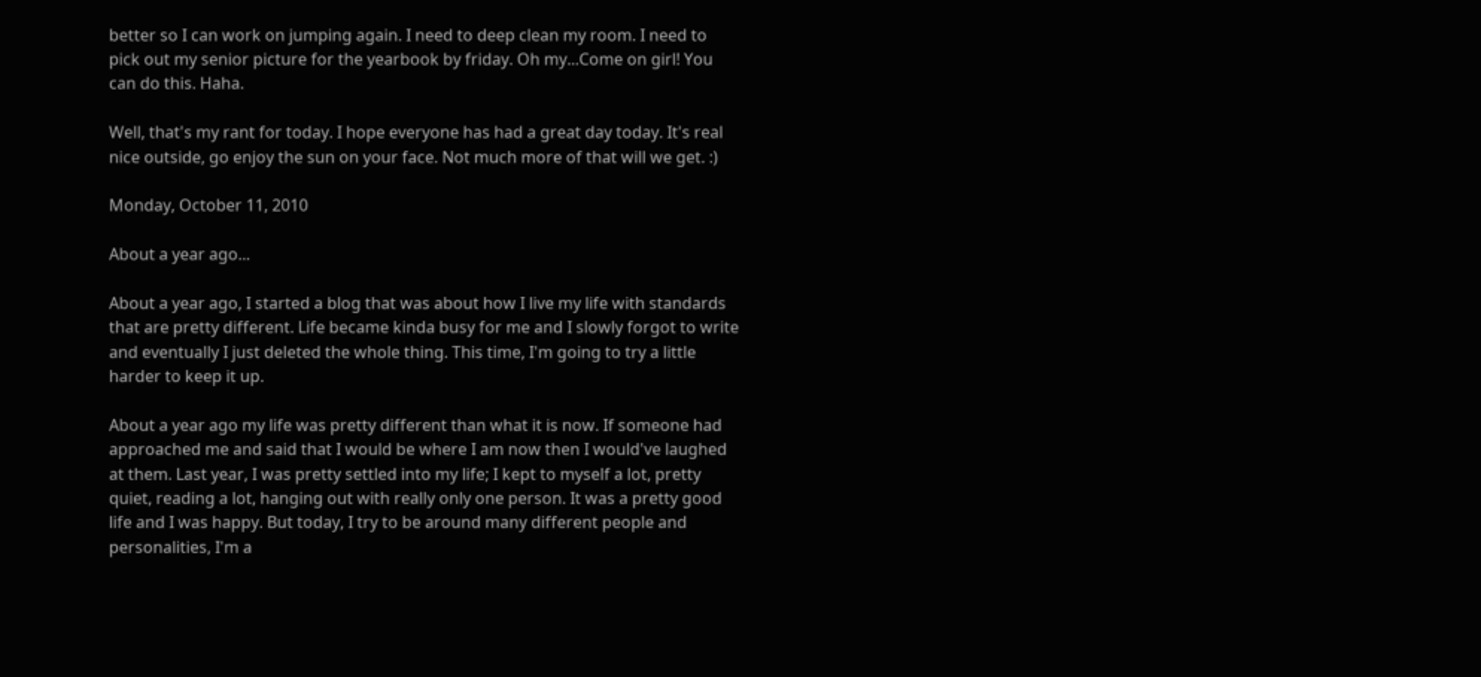better so I can work on jumping again. I need to deep clean my room. I need to pick out my senior picture for the yearbook by friday. Oh my...Come on girl! You can do this. Haha.

Well, that's my rant for today. I hope everyone has had a great day today. It's real nice outside, go enjoy the sun on your face. Not much more of that will we get. :)

Monday, October 11, 2010

About a year ago...

About a year ago, I started a blog that was about how I live my life with standards that are pretty different. Life became kinda busy for me and I slowly forgot to write and eventually I just deleted the whole thing. This time, I'm going to try a little harder to keep it up.

About a year ago my life was pretty different than what it is now. If someone had approached me and said that I would be where I am now then I would've laughed at them. Last year, I was pretty settled into my life; I kept to myself a lot, pretty quiet, reading a lot, hanging out with really only one person. It was a pretty good life and I was happy. But today, I try to be around many different people and personalities, I'm a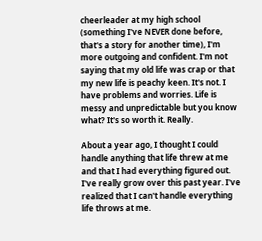cheerleader at my high school (something I've NEVER done before, that's a story for another time), I'm more outgoing and confident. I'm not saying that my old life was crap or that my new life is peachy keen. It's not. I have problems and worries. Life is messy and unpredictable but you know what? It's so worth it. Really.

About a year ago, I thought I could handle anything that life threw at me and that I had everything figured out. I've really grow over this past year. I've realized that I can't handle everything life throws at me.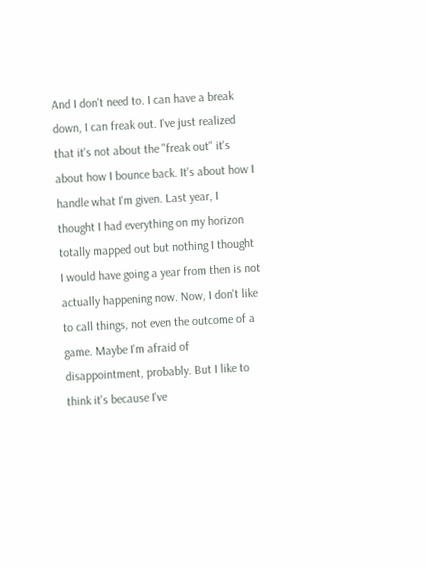And I don't need to. I can have a break down, I can freak out. I've just realized that it's not about the "freak out" it's about how I bounce back. It's about how I handle what I'm given. Last year, I thought I had everything on my horizon totally mapped out but nothing I thought I would have going a year from then is not actually happening now. Now, I don't like to call things, not even the outcome of a game. Maybe I'm afraid of disappointment, probably. But I like to think it's because I've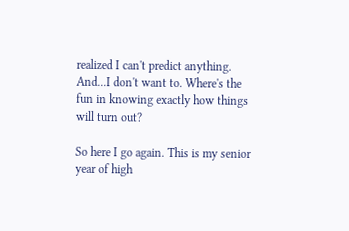realized I can't predict anything. And...I don't want to. Where's the fun in knowing exactly how things will turn out?

So here I go again. This is my senior year of high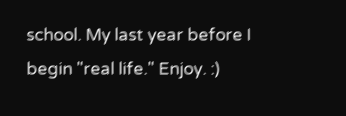school. My last year before I begin "real life." Enjoy. :)